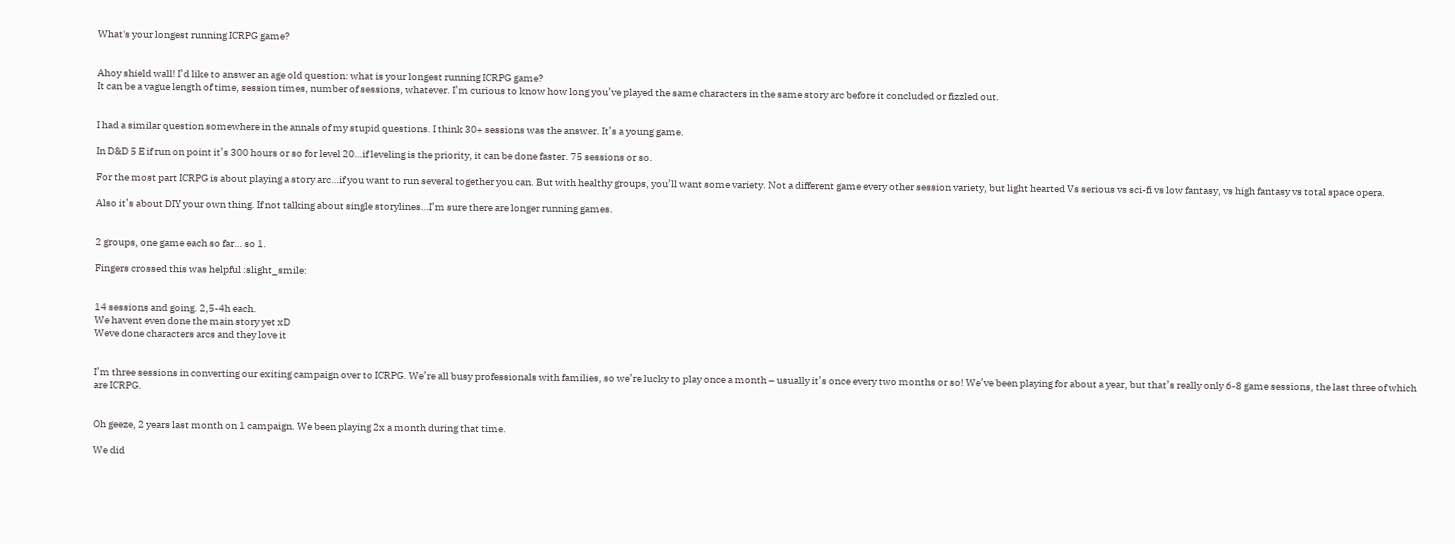What's your longest running ICRPG game?


Ahoy shield wall! I’d like to answer an age old question: what is your longest running ICRPG game?
It can be a vague length of time, session times, number of sessions, whatever. I’m curious to know how long you’ve played the same characters in the same story arc before it concluded or fizzled out.


I had a similar question somewhere in the annals of my stupid questions. I think 30+ sessions was the answer. It’s a young game.

In D&D 5 E if run on point it’s 300 hours or so for level 20…if leveling is the priority, it can be done faster. 75 sessions or so.

For the most part ICRPG is about playing a story arc…if you want to run several together you can. But with healthy groups, you’ll want some variety. Not a different game every other session variety, but light hearted Vs serious vs sci-fi vs low fantasy, vs high fantasy vs total space opera.

Also it’s about DIY your own thing. If not talking about single storylines…I’m sure there are longer running games.


2 groups, one game each so far… so 1.

Fingers crossed this was helpful :slight_smile:


14 sessions and going. 2,5-4h each.
We havent even done the main story yet xD
Weve done characters arcs and they love it


I’m three sessions in converting our exiting campaign over to ICRPG. We’re all busy professionals with families, so we’re lucky to play once a month – usually it’s once every two months or so! We’ve been playing for about a year, but that’s really only 6-8 game sessions, the last three of which are ICRPG.


Oh geeze, 2 years last month on 1 campaign. We been playing 2x a month during that time.

We did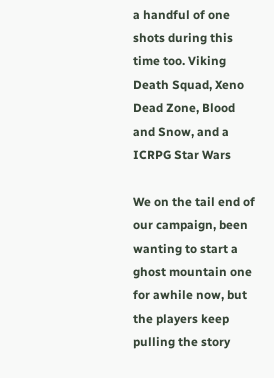a handful of one shots during this time too. Viking Death Squad, Xeno Dead Zone, Blood and Snow, and a ICRPG Star Wars

We on the tail end of our campaign, been wanting to start a ghost mountain one for awhile now, but the players keep pulling the story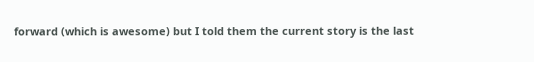forward (which is awesome) but I told them the current story is the last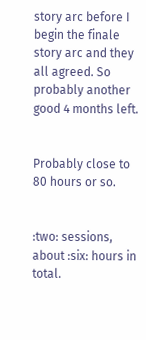story arc before I begin the finale story arc and they all agreed. So probably another good 4 months left.


Probably close to 80 hours or so.


:two: sessions, about :six: hours in total.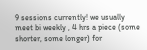9 sessions currently! we usually meet bi weekly , 4 hrs a piece (some shorter, some longer) for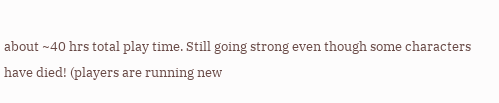about ~40 hrs total play time. Still going strong even though some characters have died! (players are running new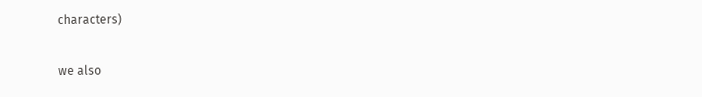characters)

we also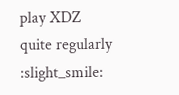play XDZ quite regularly :slight_smile: